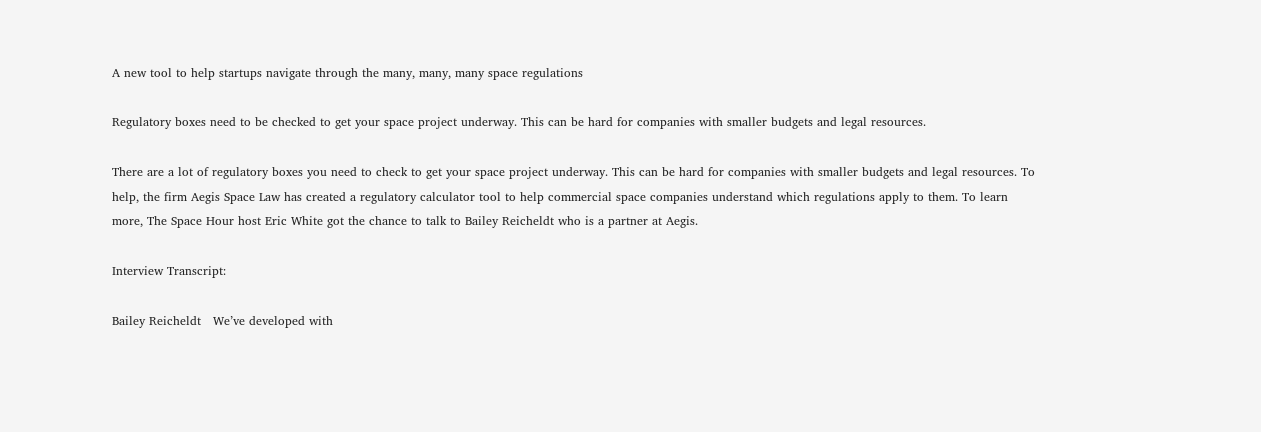A new tool to help startups navigate through the many, many, many space regulations

Regulatory boxes need to be checked to get your space project underway. This can be hard for companies with smaller budgets and legal resources.

There are a lot of regulatory boxes you need to check to get your space project underway. This can be hard for companies with smaller budgets and legal resources. To help, the firm Aegis Space Law has created a regulatory calculator tool to help commercial space companies understand which regulations apply to them. To learn more, The Space Hour host Eric White got the chance to talk to Bailey Reicheldt who is a partner at Aegis.

Interview Transcript:

Bailey Reicheldt   We’ve developed with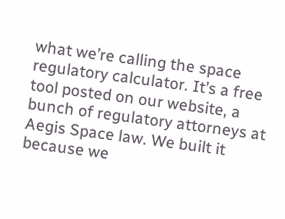what we’re calling the space regulatory calculator. It’s a free tool posted on our website, a bunch of regulatory attorneys at Aegis Space law. We built it because we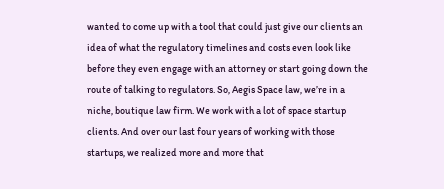wanted to come up with a tool that could just give our clients an idea of what the regulatory timelines and costs even look like before they even engage with an attorney or start going down the route of talking to regulators. So, Aegis Space law, we’re in a niche, boutique law firm. We work with a lot of space startup clients. And over our last four years of working with those startups, we realized more and more that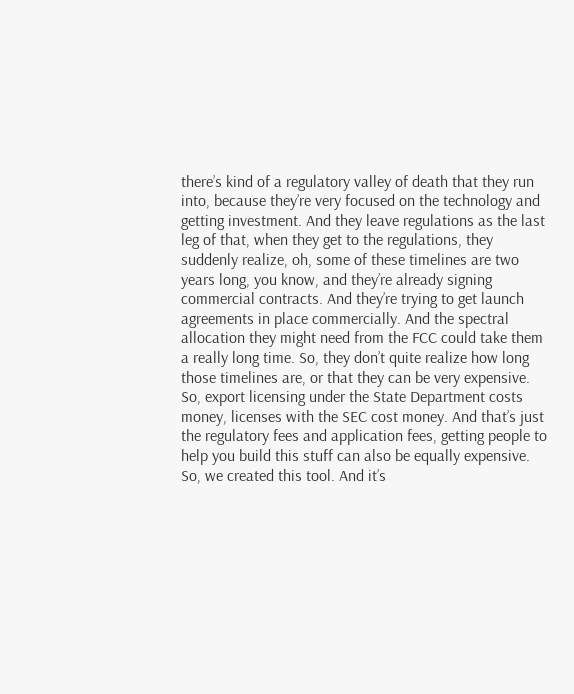there’s kind of a regulatory valley of death that they run into, because they’re very focused on the technology and getting investment. And they leave regulations as the last leg of that, when they get to the regulations, they suddenly realize, oh, some of these timelines are two years long, you know, and they’re already signing commercial contracts. And they’re trying to get launch agreements in place commercially. And the spectral allocation they might need from the FCC could take them a really long time. So, they don’t quite realize how long those timelines are, or that they can be very expensive. So, export licensing under the State Department costs money, licenses with the SEC cost money. And that’s just the regulatory fees and application fees, getting people to help you build this stuff can also be equally expensive. So, we created this tool. And it’s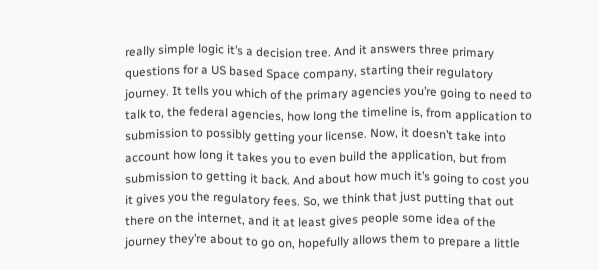really simple logic it’s a decision tree. And it answers three primary questions for a US based Space company, starting their regulatory journey. It tells you which of the primary agencies you’re going to need to talk to, the federal agencies, how long the timeline is, from application to submission to possibly getting your license. Now, it doesn’t take into account how long it takes you to even build the application, but from submission to getting it back. And about how much it’s going to cost you it gives you the regulatory fees. So, we think that just putting that out there on the internet, and it at least gives people some idea of the journey they’re about to go on, hopefully allows them to prepare a little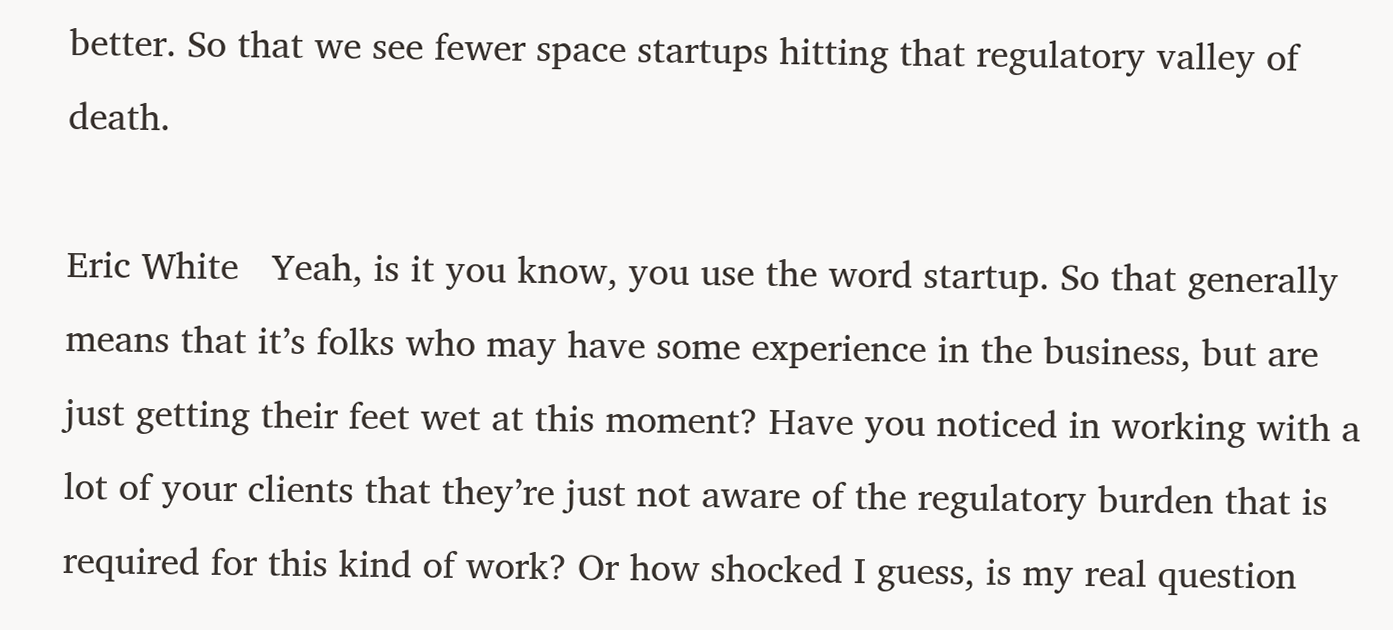better. So that we see fewer space startups hitting that regulatory valley of death.

Eric White   Yeah, is it you know, you use the word startup. So that generally means that it’s folks who may have some experience in the business, but are just getting their feet wet at this moment? Have you noticed in working with a lot of your clients that they’re just not aware of the regulatory burden that is required for this kind of work? Or how shocked I guess, is my real question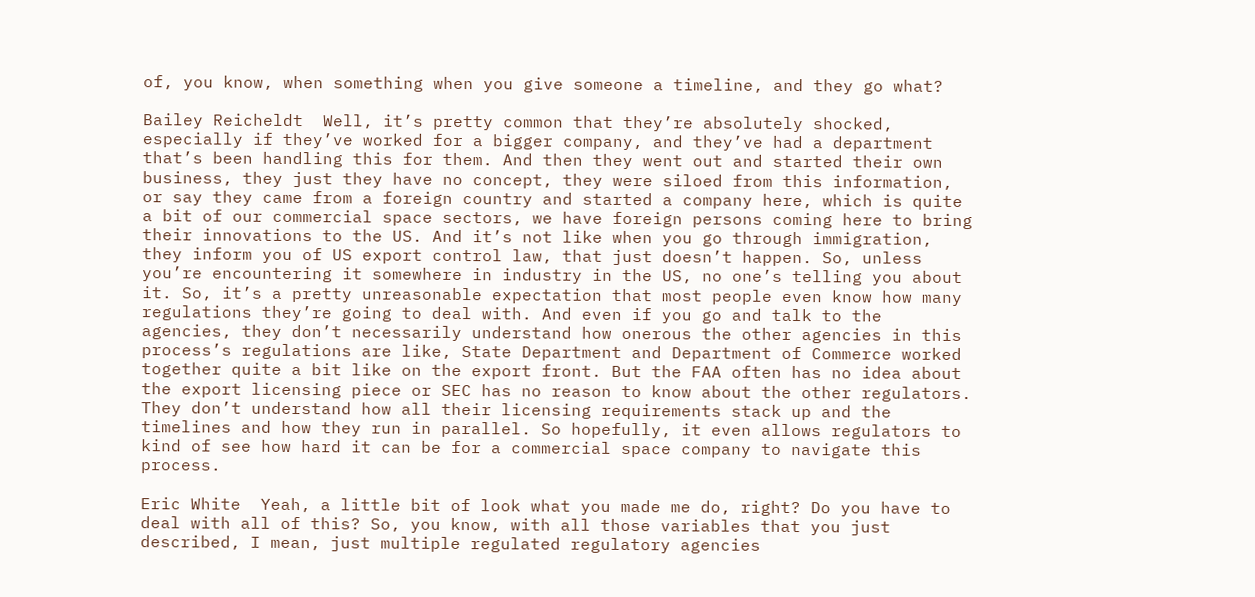of, you know, when something when you give someone a timeline, and they go what?

Bailey Reicheldt  Well, it’s pretty common that they’re absolutely shocked, especially if they’ve worked for a bigger company, and they’ve had a department that’s been handling this for them. And then they went out and started their own business, they just they have no concept, they were siloed from this information, or say they came from a foreign country and started a company here, which is quite a bit of our commercial space sectors, we have foreign persons coming here to bring their innovations to the US. And it’s not like when you go through immigration, they inform you of US export control law, that just doesn’t happen. So, unless you’re encountering it somewhere in industry in the US, no one’s telling you about it. So, it’s a pretty unreasonable expectation that most people even know how many regulations they’re going to deal with. And even if you go and talk to the agencies, they don’t necessarily understand how onerous the other agencies in this process’s regulations are like, State Department and Department of Commerce worked together quite a bit like on the export front. But the FAA often has no idea about the export licensing piece or SEC has no reason to know about the other regulators. They don’t understand how all their licensing requirements stack up and the timelines and how they run in parallel. So hopefully, it even allows regulators to kind of see how hard it can be for a commercial space company to navigate this process.

Eric White  Yeah, a little bit of look what you made me do, right? Do you have to deal with all of this? So, you know, with all those variables that you just described, I mean, just multiple regulated regulatory agencies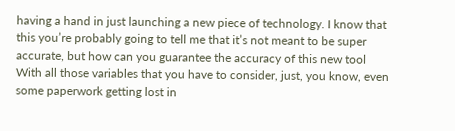having a hand in just launching a new piece of technology. I know that this you’re probably going to tell me that it’s not meant to be super accurate, but how can you guarantee the accuracy of this new tool With all those variables that you have to consider, just, you know, even some paperwork getting lost in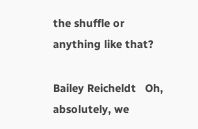the shuffle or anything like that?

Bailey Reicheldt   Oh, absolutely, we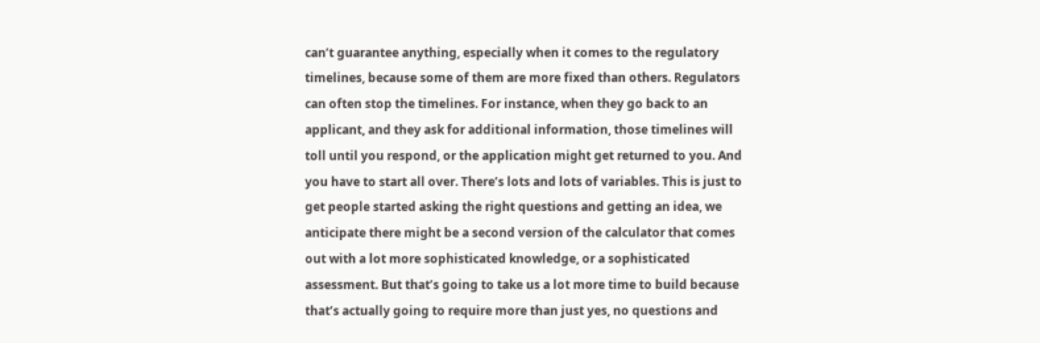can’t guarantee anything, especially when it comes to the regulatory timelines, because some of them are more fixed than others. Regulators can often stop the timelines. For instance, when they go back to an applicant, and they ask for additional information, those timelines will toll until you respond, or the application might get returned to you. And you have to start all over. There’s lots and lots of variables. This is just to get people started asking the right questions and getting an idea, we anticipate there might be a second version of the calculator that comes out with a lot more sophisticated knowledge, or a sophisticated assessment. But that’s going to take us a lot more time to build because that’s actually going to require more than just yes, no questions and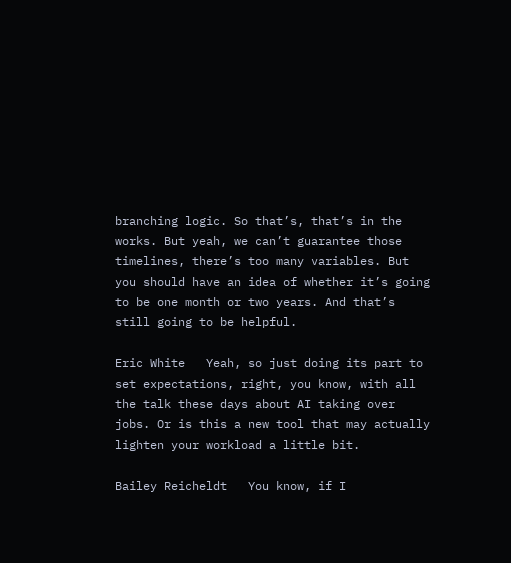branching logic. So that’s, that’s in the works. But yeah, we can’t guarantee those timelines, there’s too many variables. But you should have an idea of whether it’s going to be one month or two years. And that’s still going to be helpful.

Eric White   Yeah, so just doing its part to set expectations, right, you know, with all the talk these days about AI taking over jobs. Or is this a new tool that may actually lighten your workload a little bit.

Bailey Reicheldt   You know, if I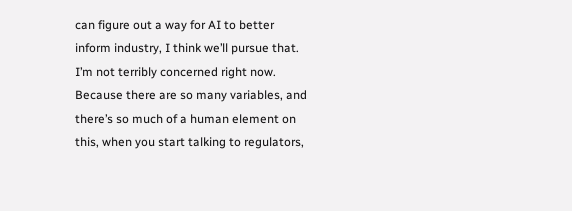can figure out a way for AI to better inform industry, I think we’ll pursue that. I’m not terribly concerned right now. Because there are so many variables, and there’s so much of a human element on this, when you start talking to regulators,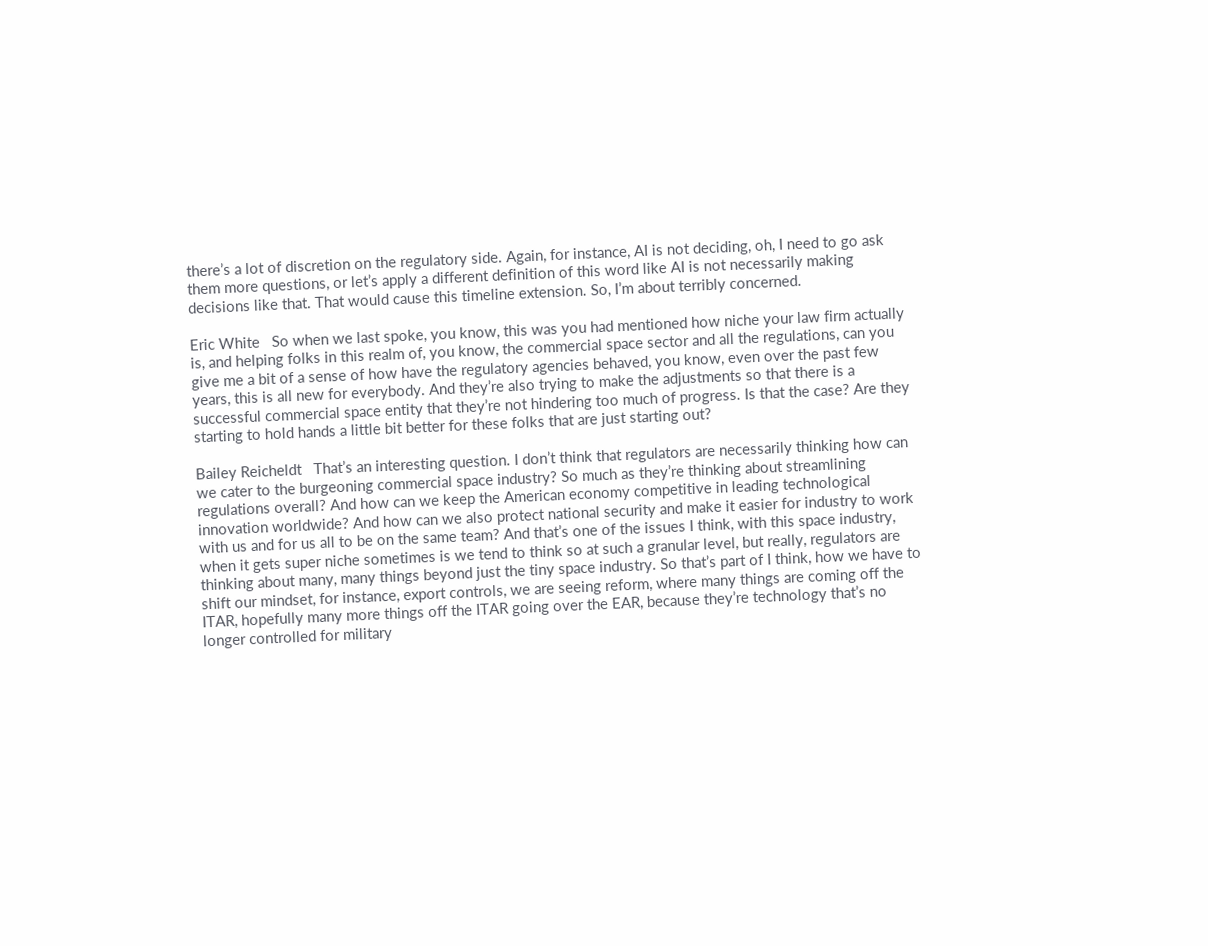there’s a lot of discretion on the regulatory side. Again, for instance, AI is not deciding, oh, I need to go ask them more questions, or let’s apply a different definition of this word like AI is not necessarily making decisions like that. That would cause this timeline extension. So, I’m about terribly concerned.

Eric White   So when we last spoke, you know, this was you had mentioned how niche your law firm actually is, and helping folks in this realm of, you know, the commercial space sector and all the regulations, can you give me a bit of a sense of how have the regulatory agencies behaved, you know, even over the past few years, this is all new for everybody. And they’re also trying to make the adjustments so that there is a successful commercial space entity that they’re not hindering too much of progress. Is that the case? Are they starting to hold hands a little bit better for these folks that are just starting out?

Bailey Reicheldt   That’s an interesting question. I don’t think that regulators are necessarily thinking how can we cater to the burgeoning commercial space industry? So much as they’re thinking about streamlining regulations overall? And how can we keep the American economy competitive in leading technological innovation worldwide? And how can we also protect national security and make it easier for industry to work with us and for us all to be on the same team? And that’s one of the issues I think, with this space industry, when it gets super niche sometimes is we tend to think so at such a granular level, but really, regulators are thinking about many, many things beyond just the tiny space industry. So that’s part of I think, how we have to shift our mindset, for instance, export controls, we are seeing reform, where many things are coming off the ITAR, hopefully many more things off the ITAR going over the EAR, because they’re technology that’s no longer controlled for military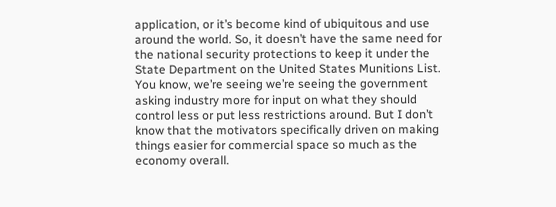application, or it’s become kind of ubiquitous and use around the world. So, it doesn’t have the same need for the national security protections to keep it under the State Department on the United States Munitions List. You know, we’re seeing we’re seeing the government asking industry more for input on what they should control less or put less restrictions around. But I don’t know that the motivators specifically driven on making things easier for commercial space so much as the economy overall.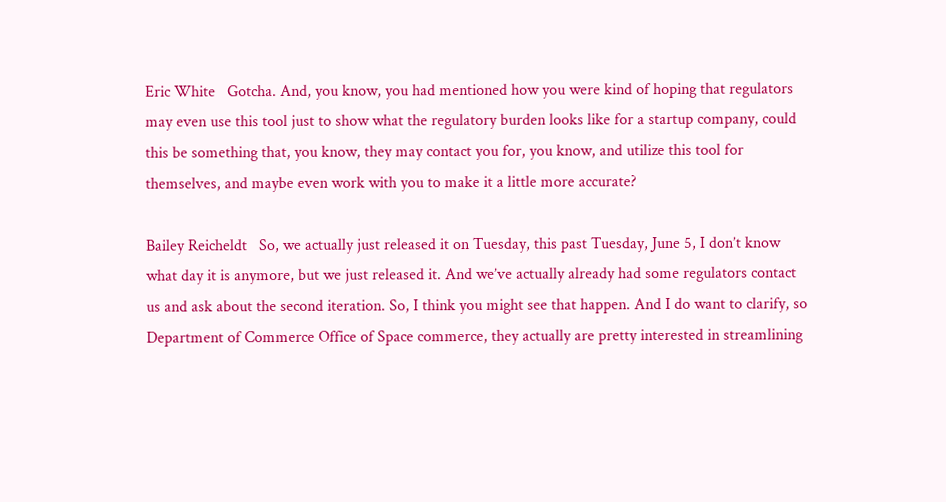Eric White   Gotcha. And, you know, you had mentioned how you were kind of hoping that regulators may even use this tool just to show what the regulatory burden looks like for a startup company, could this be something that, you know, they may contact you for, you know, and utilize this tool for themselves, and maybe even work with you to make it a little more accurate?

Bailey Reicheldt   So, we actually just released it on Tuesday, this past Tuesday, June 5, I don’t know what day it is anymore, but we just released it. And we’ve actually already had some regulators contact us and ask about the second iteration. So, I think you might see that happen. And I do want to clarify, so Department of Commerce Office of Space commerce, they actually are pretty interested in streamlining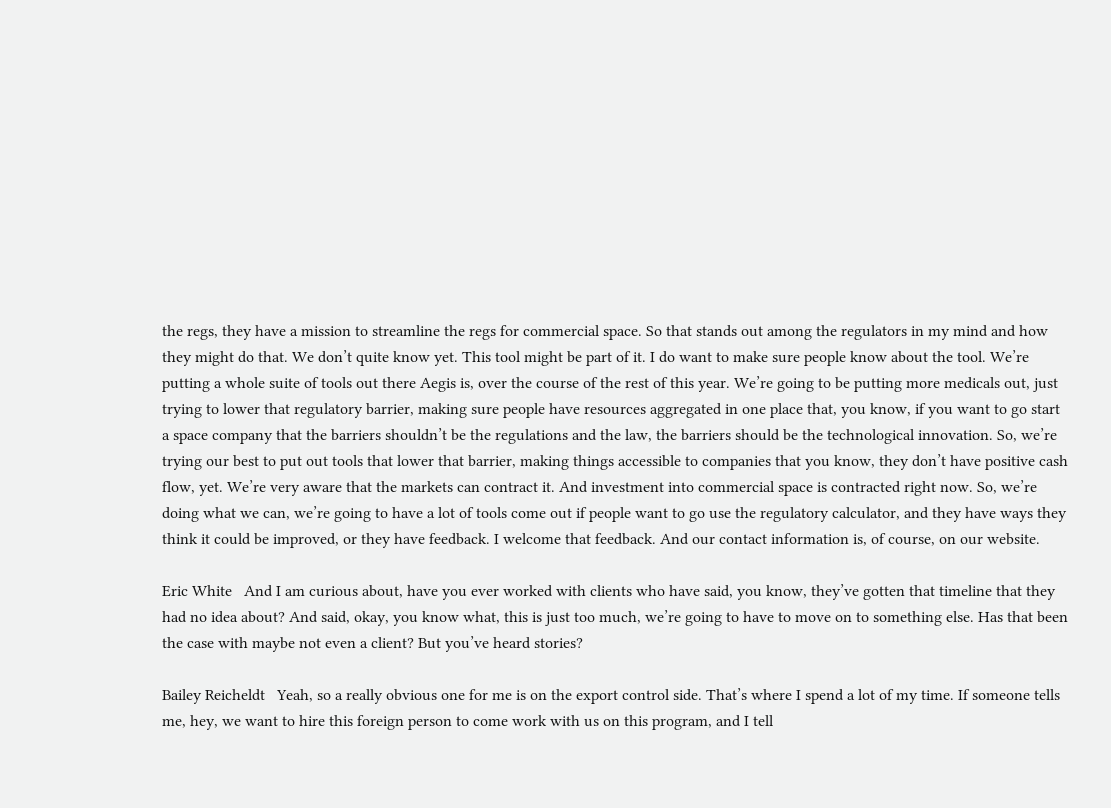the regs, they have a mission to streamline the regs for commercial space. So that stands out among the regulators in my mind and how they might do that. We don’t quite know yet. This tool might be part of it. I do want to make sure people know about the tool. We’re putting a whole suite of tools out there Aegis is, over the course of the rest of this year. We’re going to be putting more medicals out, just trying to lower that regulatory barrier, making sure people have resources aggregated in one place that, you know, if you want to go start a space company that the barriers shouldn’t be the regulations and the law, the barriers should be the technological innovation. So, we’re trying our best to put out tools that lower that barrier, making things accessible to companies that you know, they don’t have positive cash flow, yet. We’re very aware that the markets can contract it. And investment into commercial space is contracted right now. So, we’re doing what we can, we’re going to have a lot of tools come out if people want to go use the regulatory calculator, and they have ways they think it could be improved, or they have feedback. I welcome that feedback. And our contact information is, of course, on our website.

Eric White   And I am curious about, have you ever worked with clients who have said, you know, they’ve gotten that timeline that they had no idea about? And said, okay, you know what, this is just too much, we’re going to have to move on to something else. Has that been the case with maybe not even a client? But you’ve heard stories?

Bailey Reicheldt   Yeah, so a really obvious one for me is on the export control side. That’s where I spend a lot of my time. If someone tells me, hey, we want to hire this foreign person to come work with us on this program, and I tell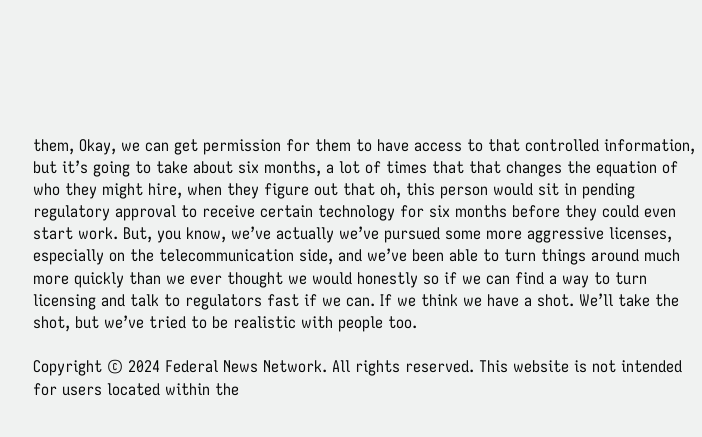them, Okay, we can get permission for them to have access to that controlled information, but it’s going to take about six months, a lot of times that that changes the equation of who they might hire, when they figure out that oh, this person would sit in pending regulatory approval to receive certain technology for six months before they could even start work. But, you know, we’ve actually we’ve pursued some more aggressive licenses, especially on the telecommunication side, and we’ve been able to turn things around much more quickly than we ever thought we would honestly so if we can find a way to turn licensing and talk to regulators fast if we can. If we think we have a shot. We’ll take the shot, but we’ve tried to be realistic with people too.

Copyright © 2024 Federal News Network. All rights reserved. This website is not intended for users located within the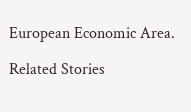European Economic Area.

Related Stories